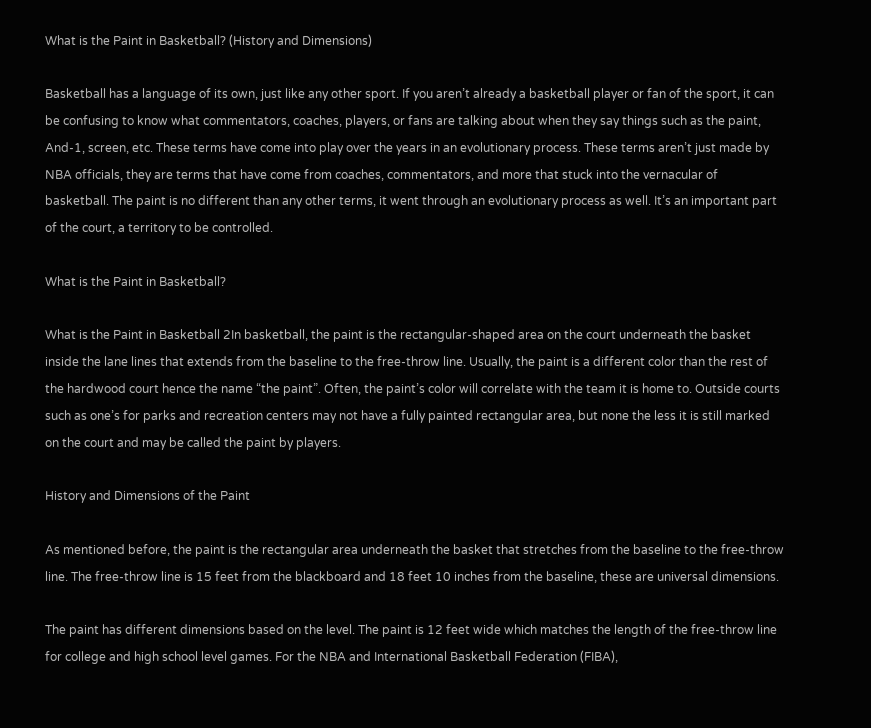What is the Paint in Basketball? (History and Dimensions)

Basketball has a language of its own, just like any other sport. If you aren’t already a basketball player or fan of the sport, it can be confusing to know what commentators, coaches, players, or fans are talking about when they say things such as the paint, And-1, screen, etc. These terms have come into play over the years in an evolutionary process. These terms aren’t just made by NBA officials, they are terms that have come from coaches, commentators, and more that stuck into the vernacular of basketball. The paint is no different than any other terms, it went through an evolutionary process as well. It’s an important part of the court, a territory to be controlled.

What is the Paint in Basketball?

What is the Paint in Basketball 2In basketball, the paint is the rectangular-shaped area on the court underneath the basket inside the lane lines that extends from the baseline to the free-throw line. Usually, the paint is a different color than the rest of the hardwood court hence the name “the paint”. Often, the paint’s color will correlate with the team it is home to. Outside courts such as one’s for parks and recreation centers may not have a fully painted rectangular area, but none the less it is still marked on the court and may be called the paint by players.

History and Dimensions of the Paint

As mentioned before, the paint is the rectangular area underneath the basket that stretches from the baseline to the free-throw line. The free-throw line is 15 feet from the blackboard and 18 feet 10 inches from the baseline, these are universal dimensions.

The paint has different dimensions based on the level. The paint is 12 feet wide which matches the length of the free-throw line for college and high school level games. For the NBA and International Basketball Federation (FIBA),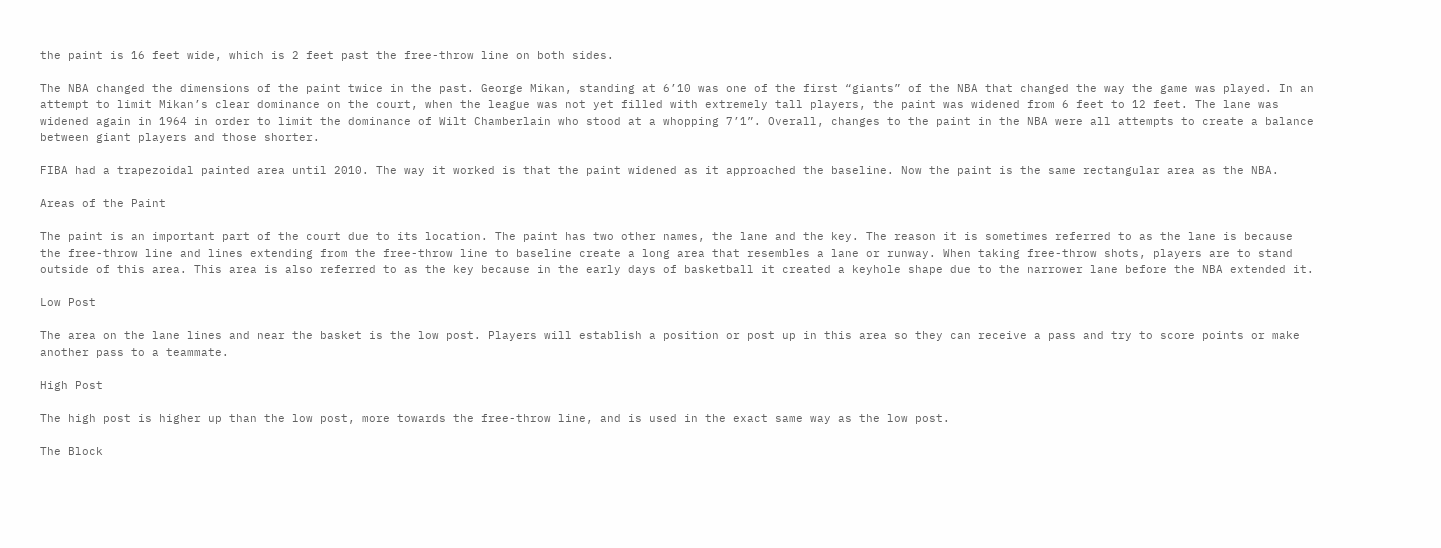the paint is 16 feet wide, which is 2 feet past the free-throw line on both sides.

The NBA changed the dimensions of the paint twice in the past. George Mikan, standing at 6’10 was one of the first “giants” of the NBA that changed the way the game was played. In an attempt to limit Mikan’s clear dominance on the court, when the league was not yet filled with extremely tall players, the paint was widened from 6 feet to 12 feet. The lane was widened again in 1964 in order to limit the dominance of Wilt Chamberlain who stood at a whopping 7’1”. Overall, changes to the paint in the NBA were all attempts to create a balance between giant players and those shorter.

FIBA had a trapezoidal painted area until 2010. The way it worked is that the paint widened as it approached the baseline. Now the paint is the same rectangular area as the NBA.

Areas of the Paint

The paint is an important part of the court due to its location. The paint has two other names, the lane and the key. The reason it is sometimes referred to as the lane is because the free-throw line and lines extending from the free-throw line to baseline create a long area that resembles a lane or runway. When taking free-throw shots, players are to stand outside of this area. This area is also referred to as the key because in the early days of basketball it created a keyhole shape due to the narrower lane before the NBA extended it.

Low Post

The area on the lane lines and near the basket is the low post. Players will establish a position or post up in this area so they can receive a pass and try to score points or make another pass to a teammate.

High Post

The high post is higher up than the low post, more towards the free-throw line, and is used in the exact same way as the low post.

The Block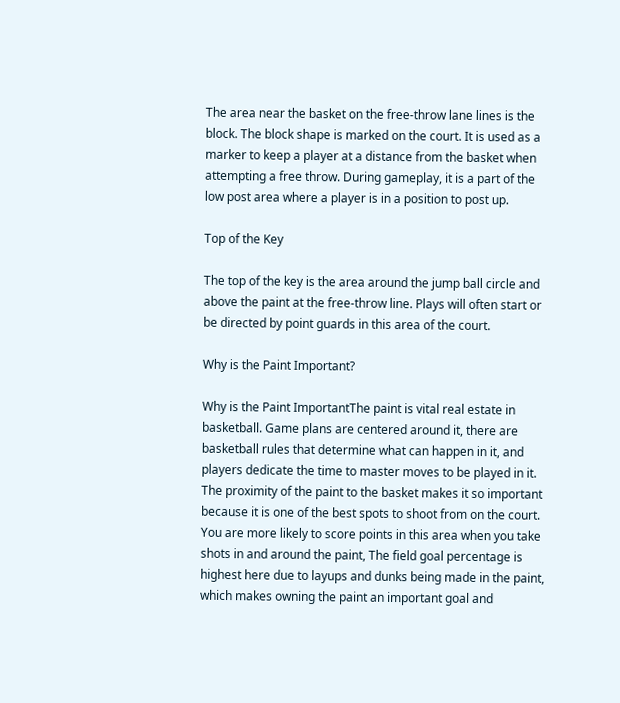The area near the basket on the free-throw lane lines is the block. The block shape is marked on the court. It is used as a marker to keep a player at a distance from the basket when attempting a free throw. During gameplay, it is a part of the low post area where a player is in a position to post up.

Top of the Key

The top of the key is the area around the jump ball circle and above the paint at the free-throw line. Plays will often start or be directed by point guards in this area of the court.

Why is the Paint Important?

Why is the Paint ImportantThe paint is vital real estate in basketball. Game plans are centered around it, there are basketball rules that determine what can happen in it, and players dedicate the time to master moves to be played in it. The proximity of the paint to the basket makes it so important because it is one of the best spots to shoot from on the court. You are more likely to score points in this area when you take shots in and around the paint, The field goal percentage is highest here due to layups and dunks being made in the paint, which makes owning the paint an important goal and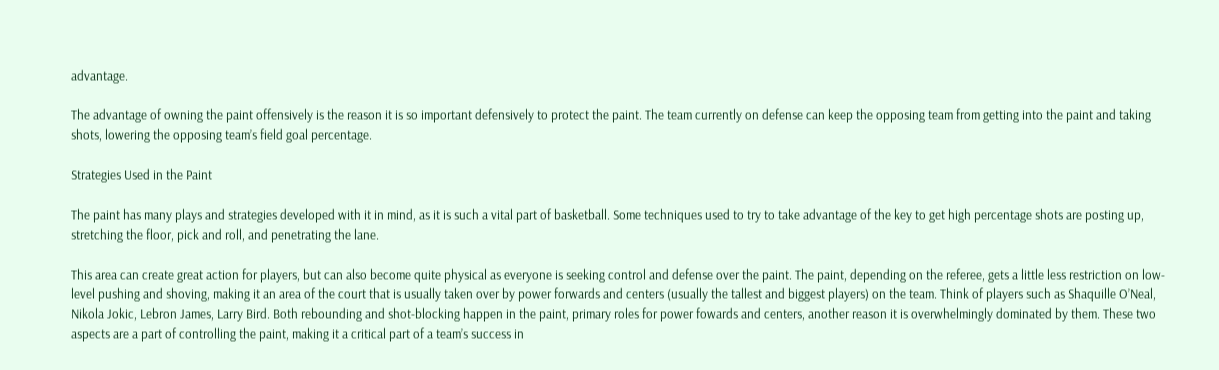advantage.

The advantage of owning the paint offensively is the reason it is so important defensively to protect the paint. The team currently on defense can keep the opposing team from getting into the paint and taking shots, lowering the opposing team’s field goal percentage.

Strategies Used in the Paint

The paint has many plays and strategies developed with it in mind, as it is such a vital part of basketball. Some techniques used to try to take advantage of the key to get high percentage shots are posting up, stretching the floor, pick and roll, and penetrating the lane.

This area can create great action for players, but can also become quite physical as everyone is seeking control and defense over the paint. The paint, depending on the referee, gets a little less restriction on low-level pushing and shoving, making it an area of the court that is usually taken over by power forwards and centers (usually the tallest and biggest players) on the team. Think of players such as Shaquille O’Neal, Nikola Jokic, Lebron James, Larry Bird. Both rebounding and shot-blocking happen in the paint, primary roles for power fowards and centers, another reason it is overwhelmingly dominated by them. These two aspects are a part of controlling the paint, making it a critical part of a team’s success in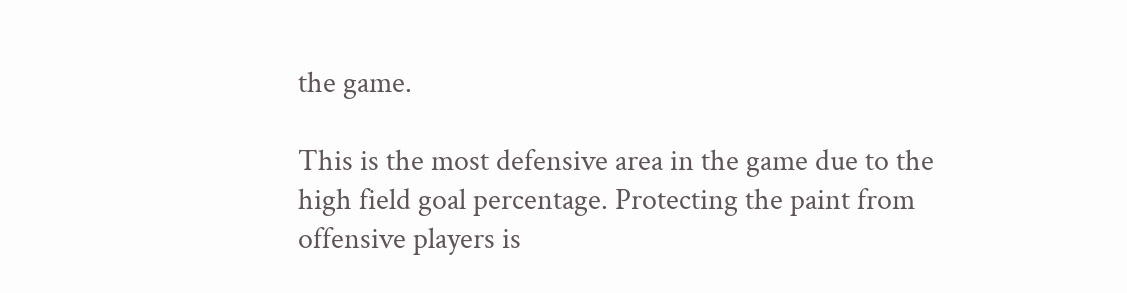the game.

This is the most defensive area in the game due to the high field goal percentage. Protecting the paint from offensive players is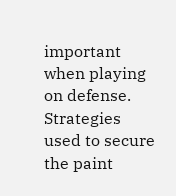important when playing on defense. Strategies used to secure the paint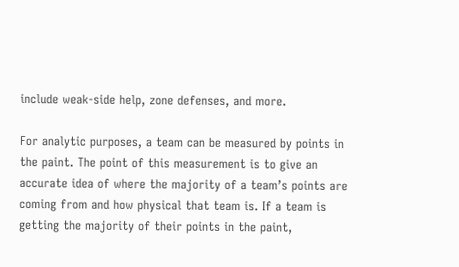include weak-side help, zone defenses, and more.

For analytic purposes, a team can be measured by points in the paint. The point of this measurement is to give an accurate idea of where the majority of a team’s points are coming from and how physical that team is. If a team is getting the majority of their points in the paint,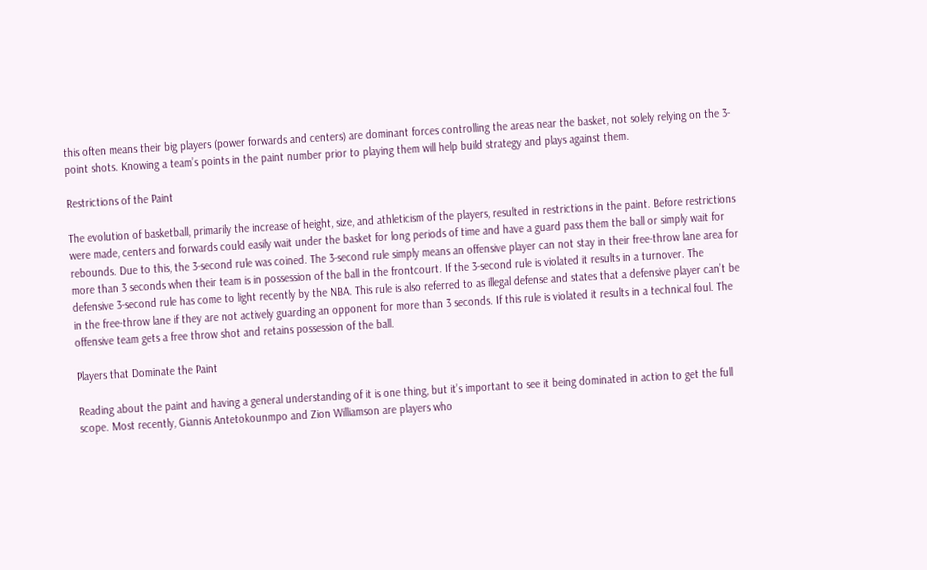this often means their big players (power forwards and centers) are dominant forces controlling the areas near the basket, not solely relying on the 3-point shots. Knowing a team’s points in the paint number prior to playing them will help build strategy and plays against them.

Restrictions of the Paint

The evolution of basketball, primarily the increase of height, size, and athleticism of the players, resulted in restrictions in the paint. Before restrictions were made, centers and forwards could easily wait under the basket for long periods of time and have a guard pass them the ball or simply wait for rebounds. Due to this, the 3-second rule was coined. The 3-second rule simply means an offensive player can not stay in their free-throw lane area for more than 3 seconds when their team is in possession of the ball in the frontcourt. If the 3-second rule is violated it results in a turnover. The defensive 3-second rule has come to light recently by the NBA. This rule is also referred to as illegal defense and states that a defensive player can’t be in the free-throw lane if they are not actively guarding an opponent for more than 3 seconds. If this rule is violated it results in a technical foul. The offensive team gets a free throw shot and retains possession of the ball.

Players that Dominate the Paint

Reading about the paint and having a general understanding of it is one thing, but it’s important to see it being dominated in action to get the full scope. Most recently, Giannis Antetokounmpo and Zion Williamson are players who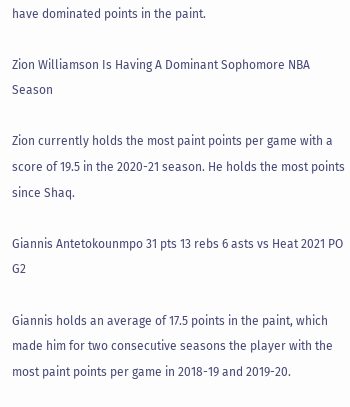have dominated points in the paint.

Zion Williamson Is Having A Dominant Sophomore NBA Season

Zion currently holds the most paint points per game with a score of 19.5 in the 2020-21 season. He holds the most points since Shaq.

Giannis Antetokounmpo 31 pts 13 rebs 6 asts vs Heat 2021 PO G2

Giannis holds an average of 17.5 points in the paint, which made him for two consecutive seasons the player with the most paint points per game in 2018-19 and 2019-20.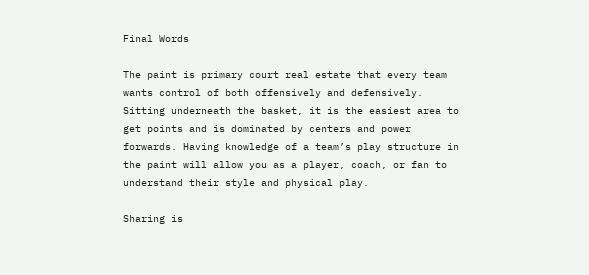Final Words

The paint is primary court real estate that every team wants control of both offensively and defensively. Sitting underneath the basket, it is the easiest area to get points and is dominated by centers and power forwards. Having knowledge of a team’s play structure in the paint will allow you as a player, coach, or fan to understand their style and physical play.

Sharing is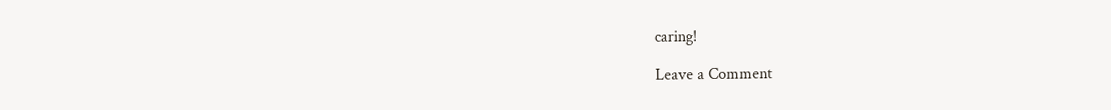caring!

Leave a Comment